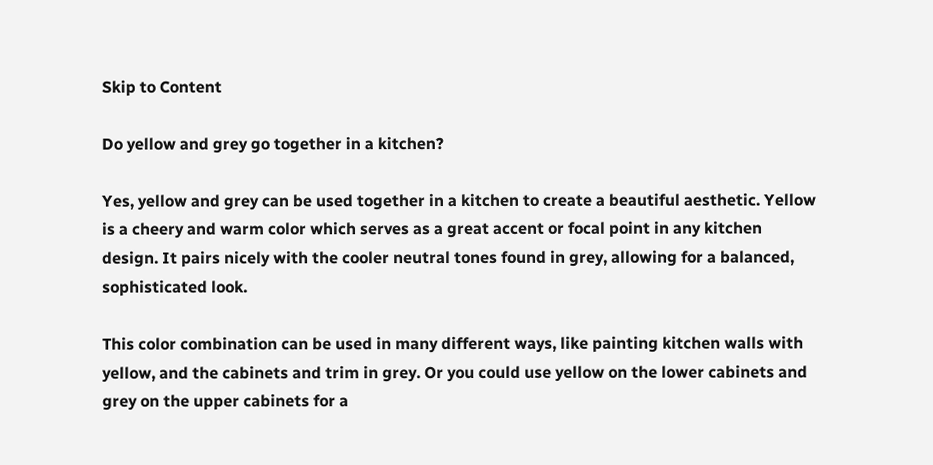Skip to Content

Do yellow and grey go together in a kitchen?

Yes, yellow and grey can be used together in a kitchen to create a beautiful aesthetic. Yellow is a cheery and warm color which serves as a great accent or focal point in any kitchen design. It pairs nicely with the cooler neutral tones found in grey, allowing for a balanced, sophisticated look.

This color combination can be used in many different ways, like painting kitchen walls with yellow, and the cabinets and trim in grey. Or you could use yellow on the lower cabinets and grey on the upper cabinets for a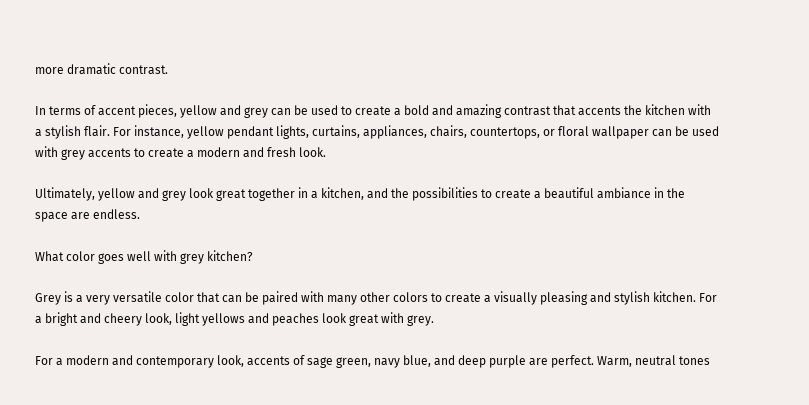more dramatic contrast.

In terms of accent pieces, yellow and grey can be used to create a bold and amazing contrast that accents the kitchen with a stylish flair. For instance, yellow pendant lights, curtains, appliances, chairs, countertops, or floral wallpaper can be used with grey accents to create a modern and fresh look.

Ultimately, yellow and grey look great together in a kitchen, and the possibilities to create a beautiful ambiance in the space are endless.

What color goes well with grey kitchen?

Grey is a very versatile color that can be paired with many other colors to create a visually pleasing and stylish kitchen. For a bright and cheery look, light yellows and peaches look great with grey.

For a modern and contemporary look, accents of sage green, navy blue, and deep purple are perfect. Warm, neutral tones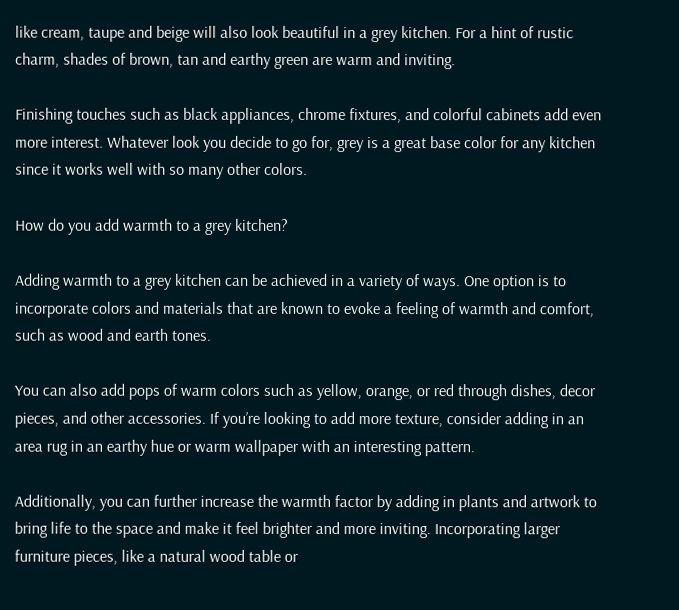like cream, taupe and beige will also look beautiful in a grey kitchen. For a hint of rustic charm, shades of brown, tan and earthy green are warm and inviting.

Finishing touches such as black appliances, chrome fixtures, and colorful cabinets add even more interest. Whatever look you decide to go for, grey is a great base color for any kitchen since it works well with so many other colors.

How do you add warmth to a grey kitchen?

Adding warmth to a grey kitchen can be achieved in a variety of ways. One option is to incorporate colors and materials that are known to evoke a feeling of warmth and comfort, such as wood and earth tones.

You can also add pops of warm colors such as yellow, orange, or red through dishes, decor pieces, and other accessories. If you’re looking to add more texture, consider adding in an area rug in an earthy hue or warm wallpaper with an interesting pattern.

Additionally, you can further increase the warmth factor by adding in plants and artwork to bring life to the space and make it feel brighter and more inviting. Incorporating larger furniture pieces, like a natural wood table or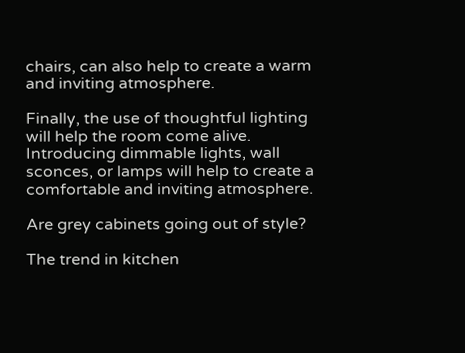chairs, can also help to create a warm and inviting atmosphere.

Finally, the use of thoughtful lighting will help the room come alive. Introducing dimmable lights, wall sconces, or lamps will help to create a comfortable and inviting atmosphere.

Are grey cabinets going out of style?

The trend in kitchen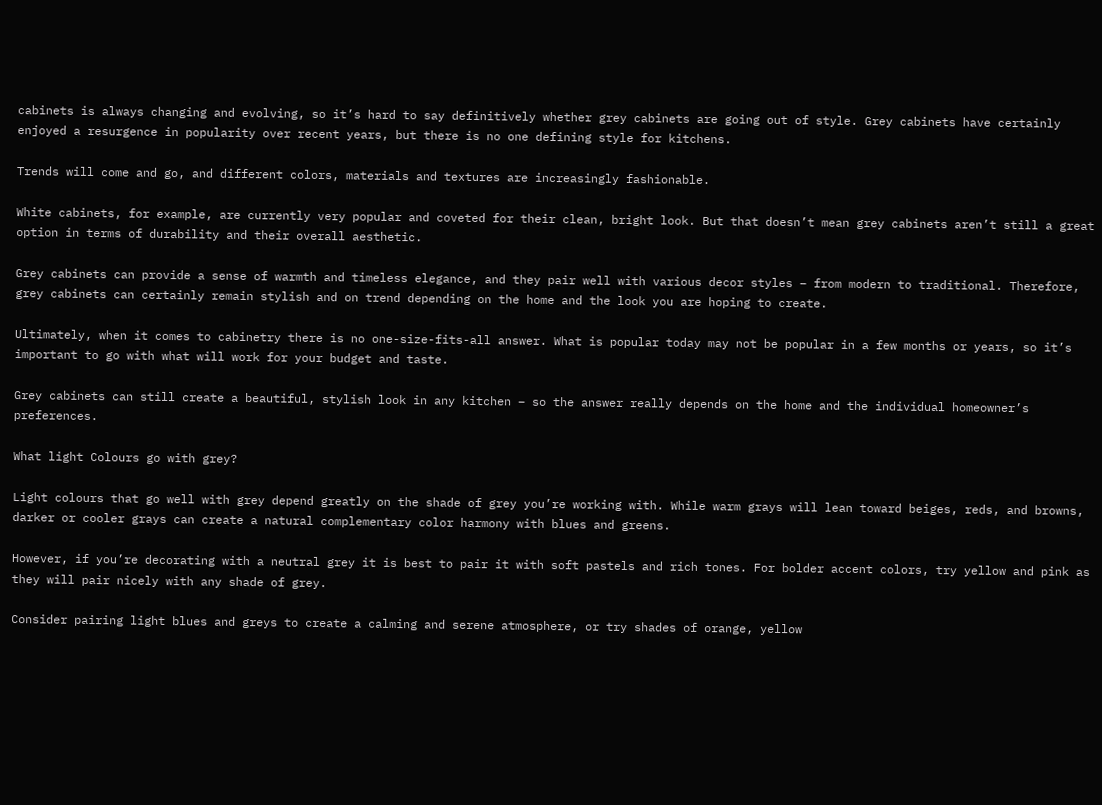cabinets is always changing and evolving, so it’s hard to say definitively whether grey cabinets are going out of style. Grey cabinets have certainly enjoyed a resurgence in popularity over recent years, but there is no one defining style for kitchens.

Trends will come and go, and different colors, materials and textures are increasingly fashionable.

White cabinets, for example, are currently very popular and coveted for their clean, bright look. But that doesn’t mean grey cabinets aren’t still a great option in terms of durability and their overall aesthetic.

Grey cabinets can provide a sense of warmth and timeless elegance, and they pair well with various decor styles – from modern to traditional. Therefore, grey cabinets can certainly remain stylish and on trend depending on the home and the look you are hoping to create.

Ultimately, when it comes to cabinetry there is no one-size-fits-all answer. What is popular today may not be popular in a few months or years, so it’s important to go with what will work for your budget and taste.

Grey cabinets can still create a beautiful, stylish look in any kitchen – so the answer really depends on the home and the individual homeowner’s preferences.

What light Colours go with grey?

Light colours that go well with grey depend greatly on the shade of grey you’re working with. While warm grays will lean toward beiges, reds, and browns, darker or cooler grays can create a natural complementary color harmony with blues and greens.

However, if you’re decorating with a neutral grey it is best to pair it with soft pastels and rich tones. For bolder accent colors, try yellow and pink as they will pair nicely with any shade of grey.

Consider pairing light blues and greys to create a calming and serene atmosphere, or try shades of orange, yellow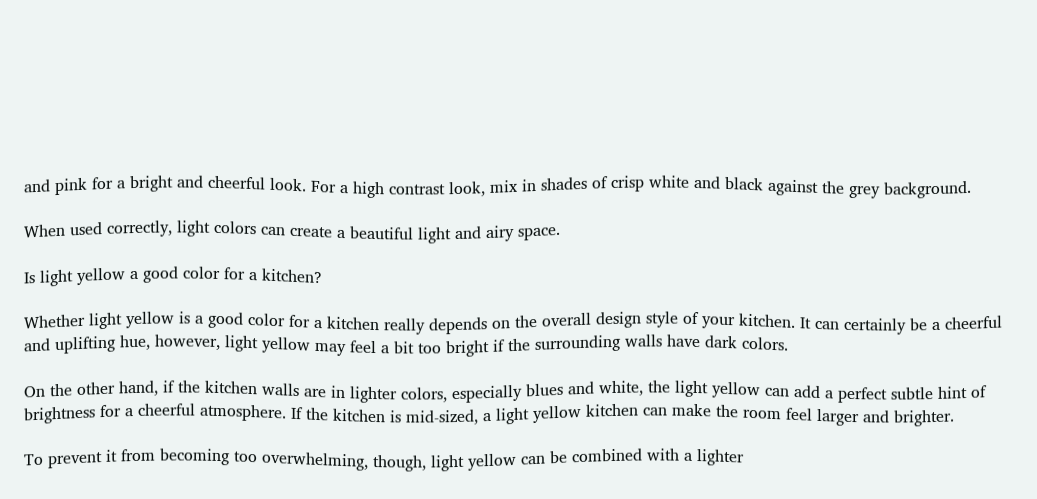and pink for a bright and cheerful look. For a high contrast look, mix in shades of crisp white and black against the grey background.

When used correctly, light colors can create a beautiful light and airy space.

Is light yellow a good color for a kitchen?

Whether light yellow is a good color for a kitchen really depends on the overall design style of your kitchen. It can certainly be a cheerful and uplifting hue, however, light yellow may feel a bit too bright if the surrounding walls have dark colors.

On the other hand, if the kitchen walls are in lighter colors, especially blues and white, the light yellow can add a perfect subtle hint of brightness for a cheerful atmosphere. If the kitchen is mid-sized, a light yellow kitchen can make the room feel larger and brighter.

To prevent it from becoming too overwhelming, though, light yellow can be combined with a lighter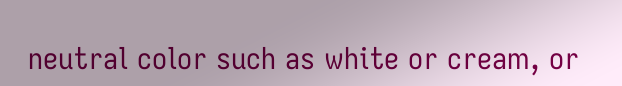neutral color such as white or cream, or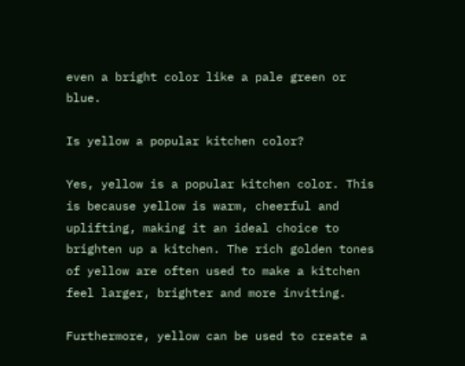even a bright color like a pale green or blue.

Is yellow a popular kitchen color?

Yes, yellow is a popular kitchen color. This is because yellow is warm, cheerful and uplifting, making it an ideal choice to brighten up a kitchen. The rich golden tones of yellow are often used to make a kitchen feel larger, brighter and more inviting.

Furthermore, yellow can be used to create a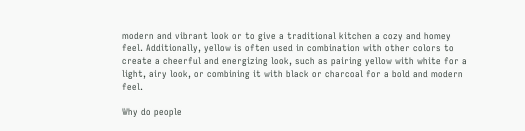modern and vibrant look or to give a traditional kitchen a cozy and homey feel. Additionally, yellow is often used in combination with other colors to create a cheerful and energizing look, such as pairing yellow with white for a light, airy look, or combining it with black or charcoal for a bold and modern feel.

Why do people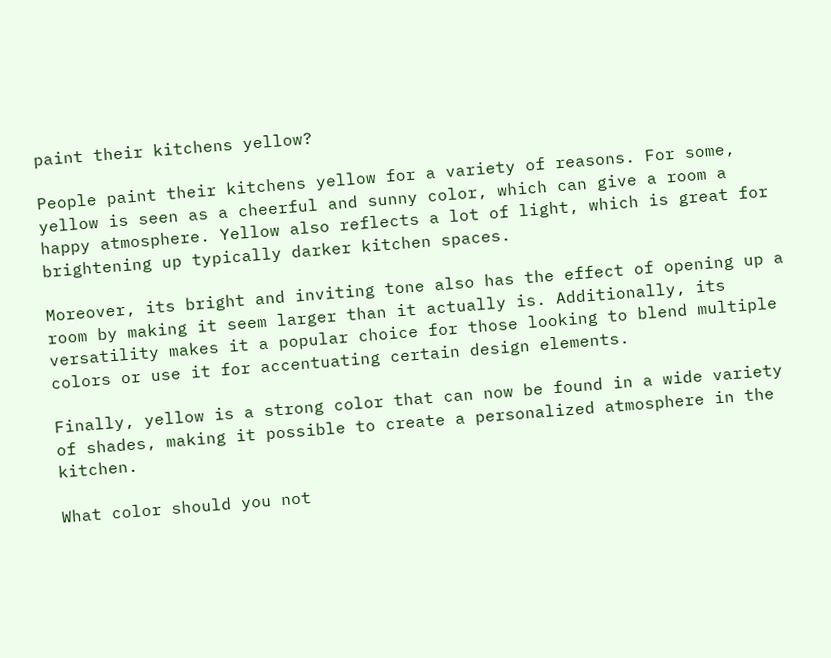paint their kitchens yellow?

People paint their kitchens yellow for a variety of reasons. For some, yellow is seen as a cheerful and sunny color, which can give a room a happy atmosphere. Yellow also reflects a lot of light, which is great for brightening up typically darker kitchen spaces.

Moreover, its bright and inviting tone also has the effect of opening up a room by making it seem larger than it actually is. Additionally, its versatility makes it a popular choice for those looking to blend multiple colors or use it for accentuating certain design elements.

Finally, yellow is a strong color that can now be found in a wide variety of shades, making it possible to create a personalized atmosphere in the kitchen.

What color should you not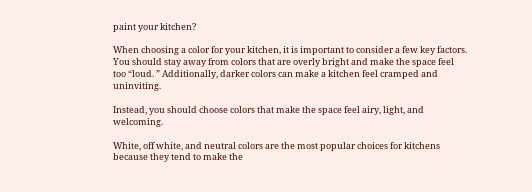paint your kitchen?

When choosing a color for your kitchen, it is important to consider a few key factors. You should stay away from colors that are overly bright and make the space feel too “loud. ” Additionally, darker colors can make a kitchen feel cramped and uninviting.

Instead, you should choose colors that make the space feel airy, light, and welcoming.

White, off white, and neutral colors are the most popular choices for kitchens because they tend to make the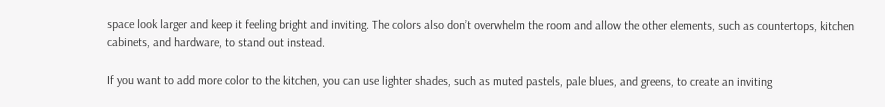space look larger and keep it feeling bright and inviting. The colors also don’t overwhelm the room and allow the other elements, such as countertops, kitchen cabinets, and hardware, to stand out instead.

If you want to add more color to the kitchen, you can use lighter shades, such as muted pastels, pale blues, and greens, to create an inviting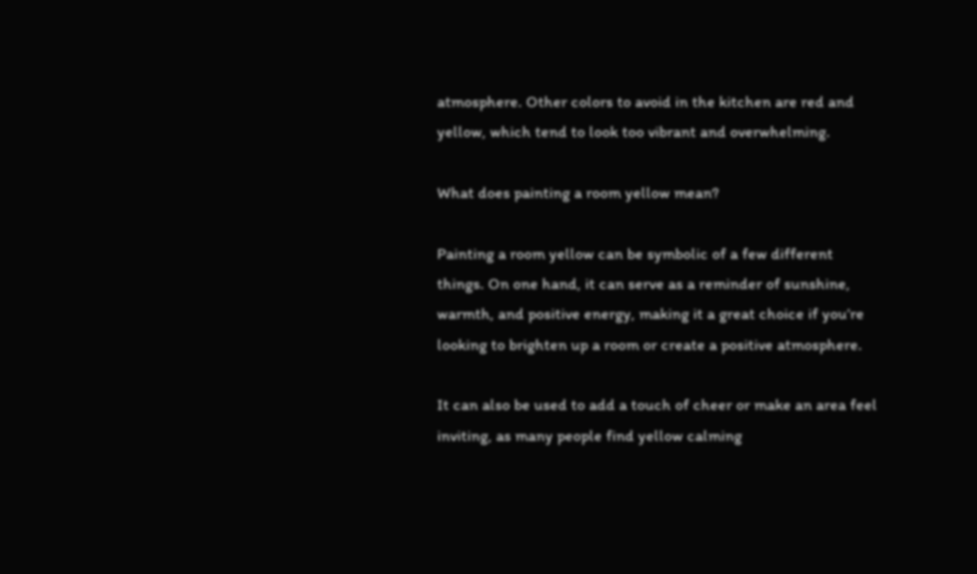atmosphere. Other colors to avoid in the kitchen are red and yellow, which tend to look too vibrant and overwhelming.

What does painting a room yellow mean?

Painting a room yellow can be symbolic of a few different things. On one hand, it can serve as a reminder of sunshine, warmth, and positive energy, making it a great choice if you’re looking to brighten up a room or create a positive atmosphere.

It can also be used to add a touch of cheer or make an area feel inviting, as many people find yellow calming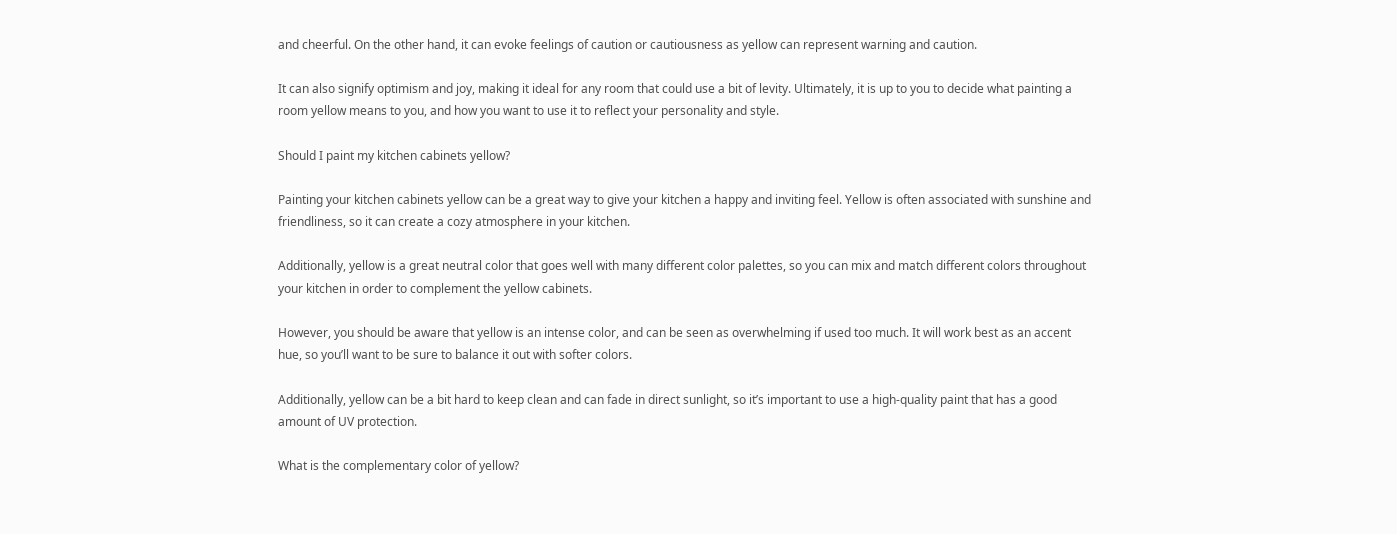and cheerful. On the other hand, it can evoke feelings of caution or cautiousness as yellow can represent warning and caution.

It can also signify optimism and joy, making it ideal for any room that could use a bit of levity. Ultimately, it is up to you to decide what painting a room yellow means to you, and how you want to use it to reflect your personality and style.

Should I paint my kitchen cabinets yellow?

Painting your kitchen cabinets yellow can be a great way to give your kitchen a happy and inviting feel. Yellow is often associated with sunshine and friendliness, so it can create a cozy atmosphere in your kitchen.

Additionally, yellow is a great neutral color that goes well with many different color palettes, so you can mix and match different colors throughout your kitchen in order to complement the yellow cabinets.

However, you should be aware that yellow is an intense color, and can be seen as overwhelming if used too much. It will work best as an accent hue, so you’ll want to be sure to balance it out with softer colors.

Additionally, yellow can be a bit hard to keep clean and can fade in direct sunlight, so it’s important to use a high-quality paint that has a good amount of UV protection.

What is the complementary color of yellow?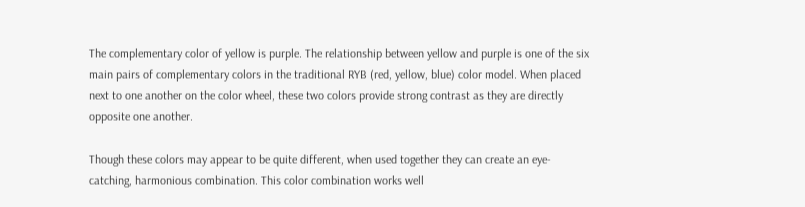The complementary color of yellow is purple. The relationship between yellow and purple is one of the six main pairs of complementary colors in the traditional RYB (red, yellow, blue) color model. When placed next to one another on the color wheel, these two colors provide strong contrast as they are directly opposite one another.

Though these colors may appear to be quite different, when used together they can create an eye-catching, harmonious combination. This color combination works well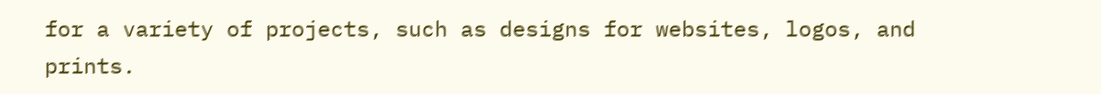for a variety of projects, such as designs for websites, logos, and prints.